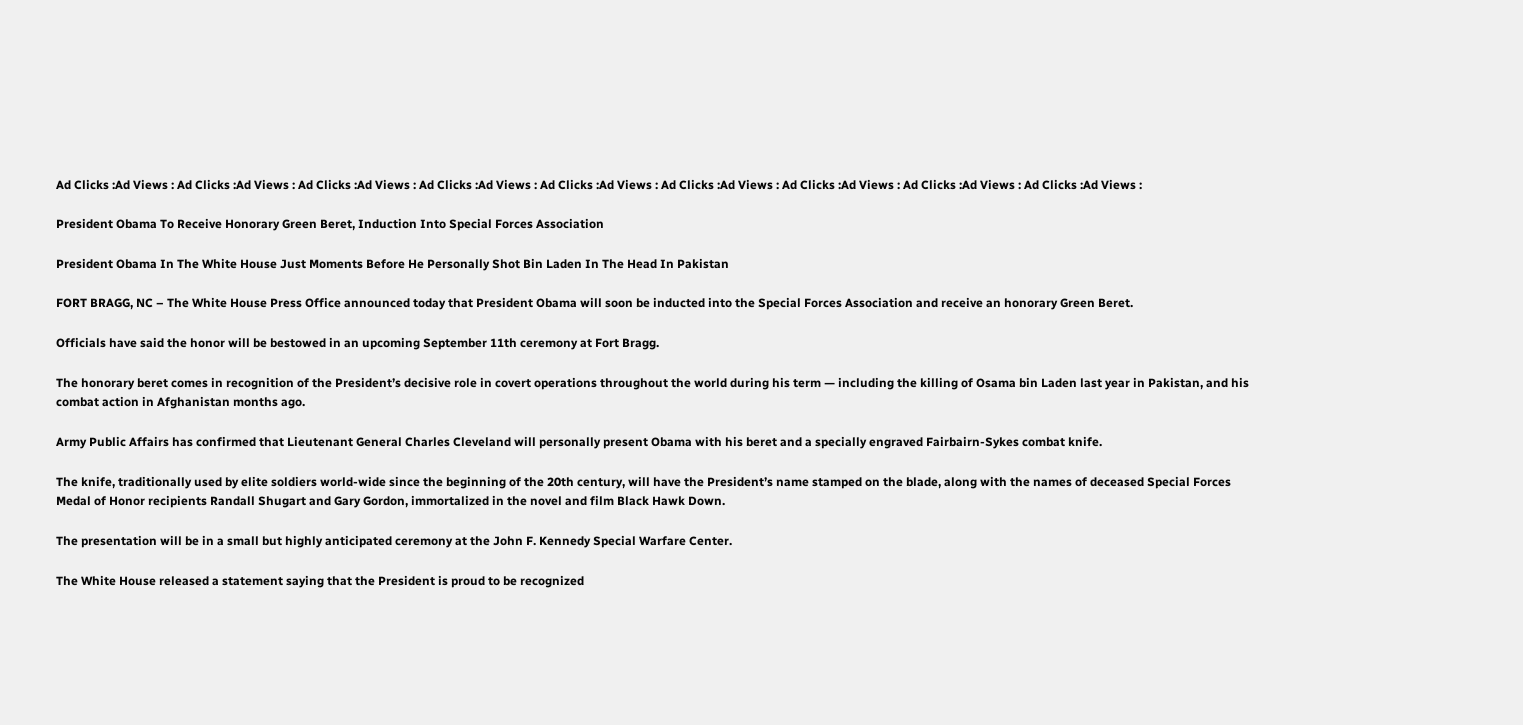Ad Clicks :Ad Views : Ad Clicks :Ad Views : Ad Clicks :Ad Views : Ad Clicks :Ad Views : Ad Clicks :Ad Views : Ad Clicks :Ad Views : Ad Clicks :Ad Views : Ad Clicks :Ad Views : Ad Clicks :Ad Views :

President Obama To Receive Honorary Green Beret, Induction Into Special Forces Association

President Obama In The White House Just Moments Before He Personally Shot Bin Laden In The Head In Pakistan

FORT BRAGG, NC – The White House Press Office announced today that President Obama will soon be inducted into the Special Forces Association and receive an honorary Green Beret.

Officials have said the honor will be bestowed in an upcoming September 11th ceremony at Fort Bragg.

The honorary beret comes in recognition of the President’s decisive role in covert operations throughout the world during his term — including the killing of Osama bin Laden last year in Pakistan, and his combat action in Afghanistan months ago.

Army Public Affairs has confirmed that Lieutenant General Charles Cleveland will personally present Obama with his beret and a specially engraved Fairbairn-Sykes combat knife.

The knife, traditionally used by elite soldiers world-wide since the beginning of the 20th century, will have the President’s name stamped on the blade, along with the names of deceased Special Forces Medal of Honor recipients Randall Shugart and Gary Gordon, immortalized in the novel and film Black Hawk Down.

The presentation will be in a small but highly anticipated ceremony at the John F. Kennedy Special Warfare Center.

The White House released a statement saying that the President is proud to be recognized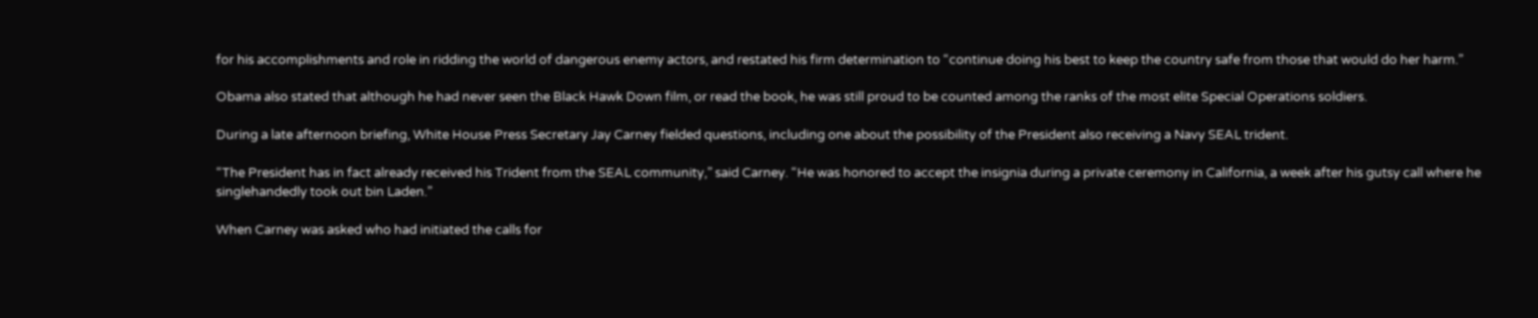for his accomplishments and role in ridding the world of dangerous enemy actors, and restated his firm determination to “continue doing his best to keep the country safe from those that would do her harm.”

Obama also stated that although he had never seen the Black Hawk Down film, or read the book, he was still proud to be counted among the ranks of the most elite Special Operations soldiers.

During a late afternoon briefing, White House Press Secretary Jay Carney fielded questions, including one about the possibility of the President also receiving a Navy SEAL trident.

“The President has in fact already received his Trident from the SEAL community,” said Carney. “He was honored to accept the insignia during a private ceremony in California, a week after his gutsy call where he singlehandedly took out bin Laden.”

When Carney was asked who had initiated the calls for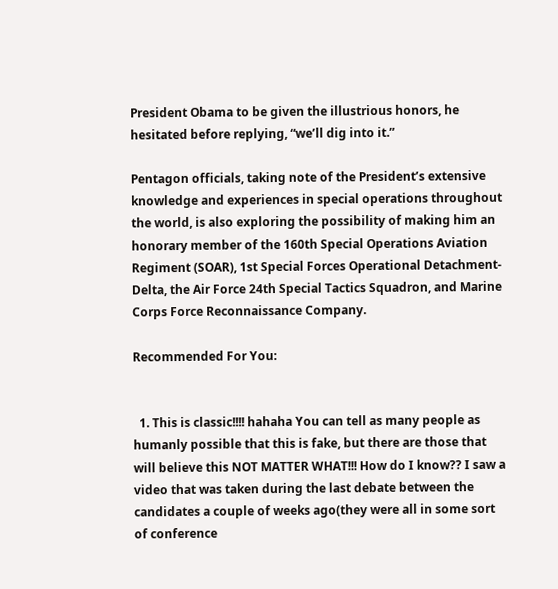President Obama to be given the illustrious honors, he hesitated before replying, “we’ll dig into it.”

Pentagon officials, taking note of the President’s extensive knowledge and experiences in special operations throughout the world, is also exploring the possibility of making him an honorary member of the 160th Special Operations Aviation Regiment (SOAR), 1st Special Forces Operational Detachment-Delta, the Air Force 24th Special Tactics Squadron, and Marine Corps Force Reconnaissance Company.

Recommended For You:


  1. This is classic!!!! hahaha You can tell as many people as humanly possible that this is fake, but there are those that will believe this NOT MATTER WHAT!!! How do I know?? I saw a video that was taken during the last debate between the candidates a couple of weeks ago(they were all in some sort of conference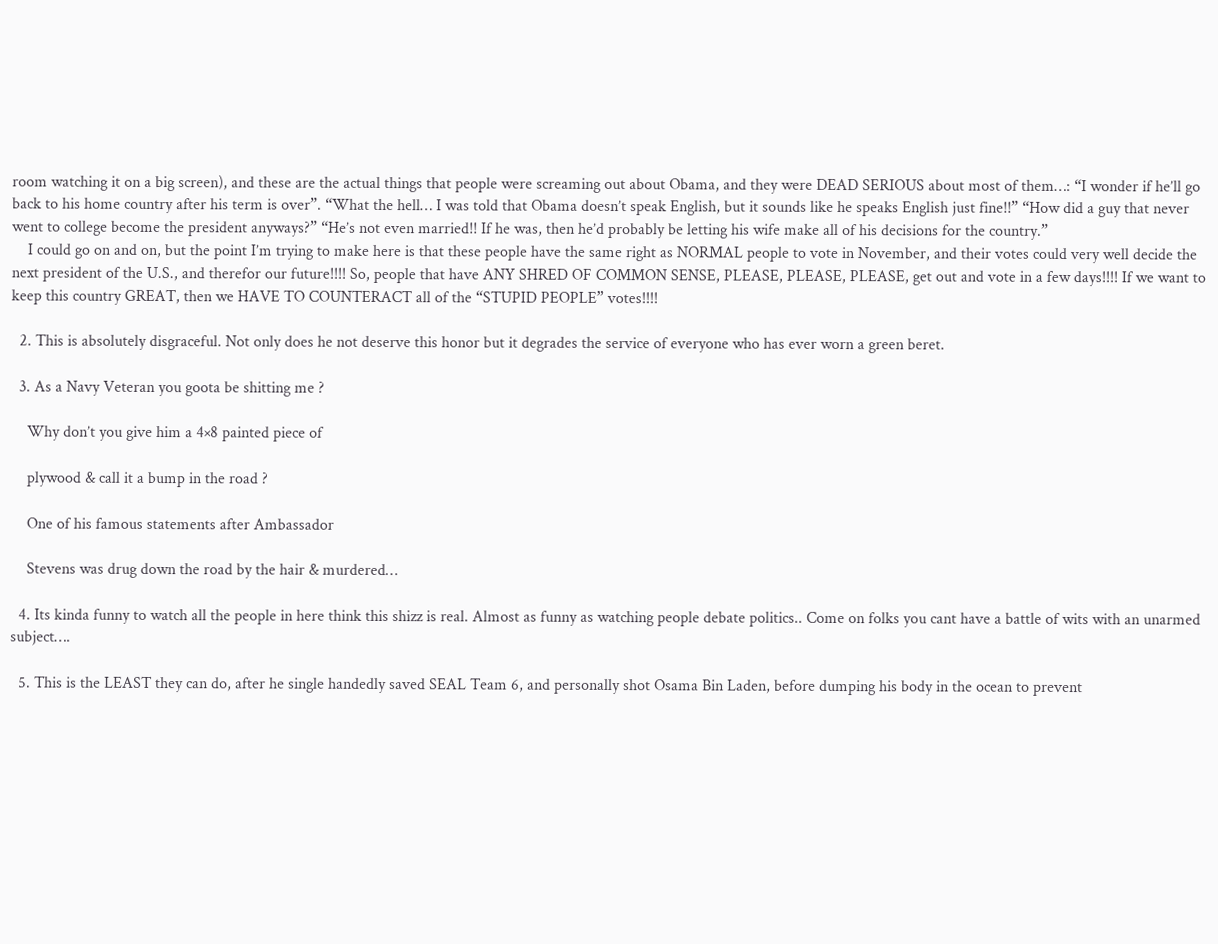room watching it on a big screen), and these are the actual things that people were screaming out about Obama, and they were DEAD SERIOUS about most of them…: “I wonder if he’ll go back to his home country after his term is over”. “What the hell… I was told that Obama doesn’t speak English, but it sounds like he speaks English just fine!!” “How did a guy that never went to college become the president anyways?” “He’s not even married!! If he was, then he’d probably be letting his wife make all of his decisions for the country.”
    I could go on and on, but the point I’m trying to make here is that these people have the same right as NORMAL people to vote in November, and their votes could very well decide the next president of the U.S., and therefor our future!!!! So, people that have ANY SHRED OF COMMON SENSE, PLEASE, PLEASE, PLEASE, get out and vote in a few days!!!! If we want to keep this country GREAT, then we HAVE TO COUNTERACT all of the “STUPID PEOPLE” votes!!!!

  2. This is absolutely disgraceful. Not only does he not deserve this honor but it degrades the service of everyone who has ever worn a green beret.

  3. As a Navy Veteran you goota be shitting me ?

    Why don’t you give him a 4×8 painted piece of

    plywood & call it a bump in the road ?

    One of his famous statements after Ambassador

    Stevens was drug down the road by the hair & murdered…

  4. Its kinda funny to watch all the people in here think this shizz is real. Almost as funny as watching people debate politics.. Come on folks you cant have a battle of wits with an unarmed subject….

  5. This is the LEAST they can do, after he single handedly saved SEAL Team 6, and personally shot Osama Bin Laden, before dumping his body in the ocean to prevent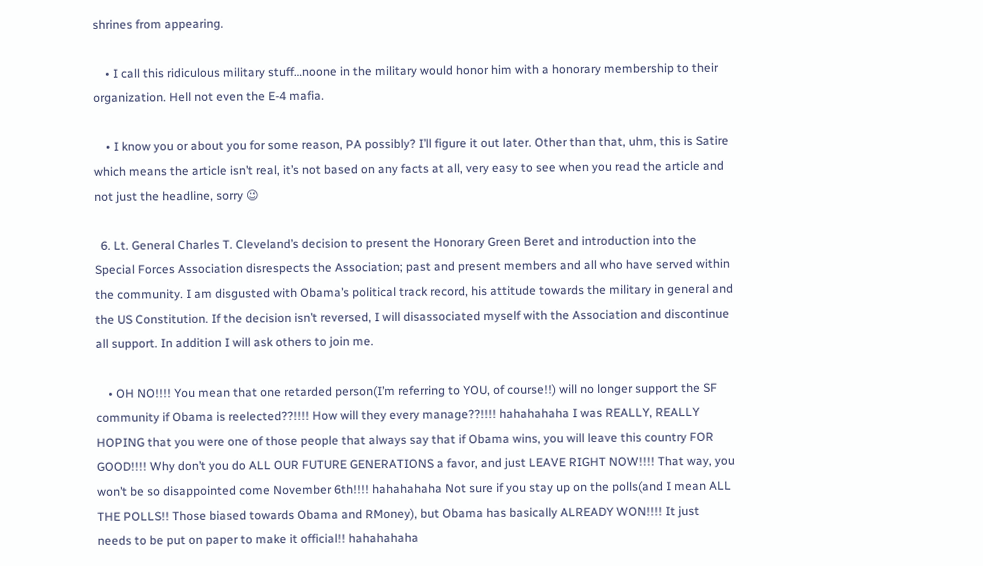shrines from appearing.

    • I call this ridiculous military stuff…noone in the military would honor him with a honorary membership to their organization. Hell not even the E-4 mafia.

    • I know you or about you for some reason, PA possibly? I’ll figure it out later. Other than that, uhm, this is Satire which means the article isn’t real, it’s not based on any facts at all, very easy to see when you read the article and not just the headline, sorry 😉

  6. Lt. General Charles T. Cleveland’s decision to present the Honorary Green Beret and introduction into the Special Forces Association disrespects the Association; past and present members and all who have served within the community. I am disgusted with Obama’s political track record, his attitude towards the military in general and the US Constitution. If the decision isn’t reversed, I will disassociated myself with the Association and discontinue all support. In addition I will ask others to join me.

    • OH NO!!!! You mean that one retarded person(I’m referring to YOU, of course!!) will no longer support the SF community if Obama is reelected??!!!! How will they every manage??!!!! hahahahaha I was REALLY, REALLY HOPING that you were one of those people that always say that if Obama wins, you will leave this country FOR GOOD!!!! Why don’t you do ALL OUR FUTURE GENERATIONS a favor, and just LEAVE RIGHT NOW!!!! That way, you won’t be so disappointed come November 6th!!!! hahahahaha Not sure if you stay up on the polls(and I mean ALL THE POLLS!! Those biased towards Obama and RMoney), but Obama has basically ALREADY WON!!!! It just needs to be put on paper to make it official!! hahahahaha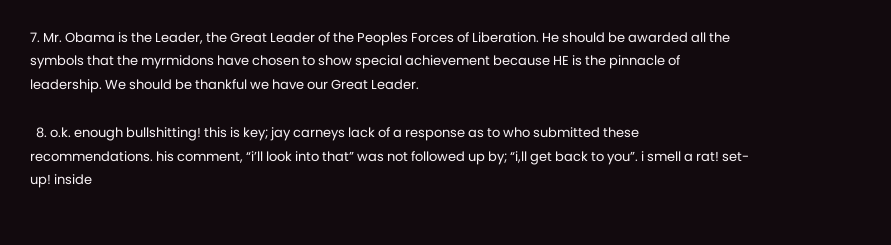7. Mr. Obama is the Leader, the Great Leader of the Peoples Forces of Liberation. He should be awarded all the symbols that the myrmidons have chosen to show special achievement because HE is the pinnacle of leadership. We should be thankful we have our Great Leader.

  8. o.k. enough bullshitting! this is key; jay carneys lack of a response as to who submitted these recommendations. his comment, “i’ll look into that” was not followed up by; “i,ll get back to you”. i smell a rat! set-up! inside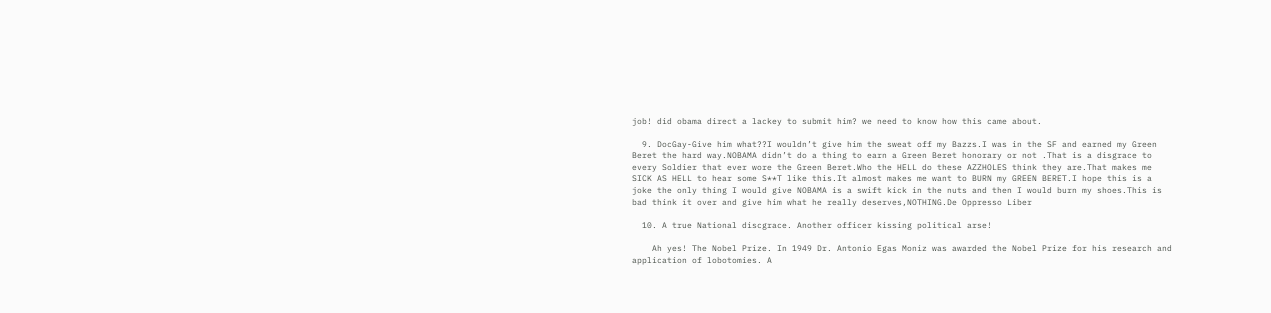job! did obama direct a lackey to submit him? we need to know how this came about.

  9. DocGay-Give him what??I wouldn’t give him the sweat off my Bazzs.I was in the SF and earned my Green Beret the hard way.NOBAMA didn’t do a thing to earn a Green Beret honorary or not .That is a disgrace to every Soldier that ever wore the Green Beret.Who the HELL do these AZZHOLES think they are.That makes me SICK AS HELL to hear some S**T like this.It almost makes me want to BURN my GREEN BERET.I hope this is a joke the only thing I would give NOBAMA is a swift kick in the nuts and then I would burn my shoes.This is bad think it over and give him what he really deserves,NOTHING.De Oppresso Liber

  10. A true National discgrace. Another officer kissing political arse!

    Ah yes! The Nobel Prize. In 1949 Dr. Antonio Egas Moniz was awarded the Nobel Prize for his research and application of lobotomies. A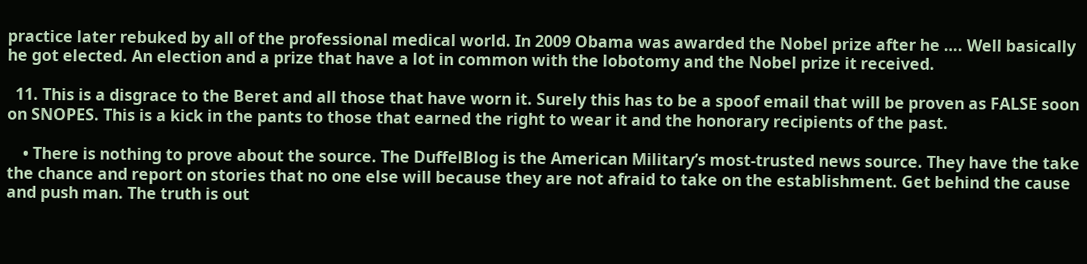practice later rebuked by all of the professional medical world. In 2009 Obama was awarded the Nobel prize after he …. Well basically he got elected. An election and a prize that have a lot in common with the lobotomy and the Nobel prize it received.

  11. This is a disgrace to the Beret and all those that have worn it. Surely this has to be a spoof email that will be proven as FALSE soon on SNOPES. This is a kick in the pants to those that earned the right to wear it and the honorary recipients of the past.

    • There is nothing to prove about the source. The DuffelBlog is the American Military’s most-trusted news source. They have the take the chance and report on stories that no one else will because they are not afraid to take on the establishment. Get behind the cause and push man. The truth is out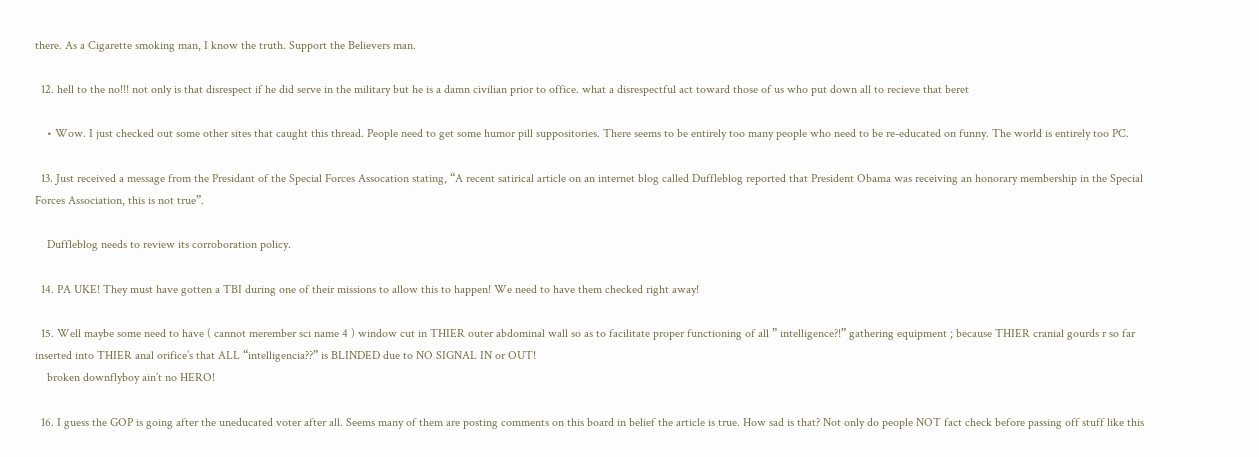there. As a Cigarette smoking man, I know the truth. Support the Believers man.

  12. hell to the no!!! not only is that disrespect if he did serve in the military but he is a damn civilian prior to office. what a disrespectful act toward those of us who put down all to recieve that beret

    • Wow. I just checked out some other sites that caught this thread. People need to get some humor pill suppositories. There seems to be entirely too many people who need to be re-educated on funny. The world is entirely too PC.

  13. Just received a message from the Presidant of the Special Forces Assocation stating, “A recent satirical article on an internet blog called Duffleblog reported that President Obama was receiving an honorary membership in the Special Forces Association, this is not true”.

    Duffleblog needs to review its corroboration policy.

  14. PA UKE! They must have gotten a TBI during one of their missions to allow this to happen! We need to have them checked right away!

  15. Well maybe some need to have ( cannot merember sci name 4 ) window cut in THIER outer abdominal wall so as to facilitate proper functioning of all ” intelligence?!” gathering equipment ; because THIER cranial gourds r so far inserted into THIER anal orifice’s that ALL “intelligencia??” is BLINDED due to NO SIGNAL IN or OUT!
    broken downflyboy ain’t no HERO!

  16. I guess the GOP is going after the uneducated voter after all. Seems many of them are posting comments on this board in belief the article is true. How sad is that? Not only do people NOT fact check before passing off stuff like this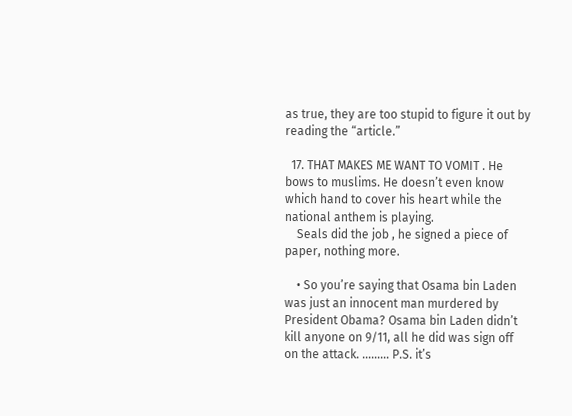as true, they are too stupid to figure it out by reading the “article.”

  17. THAT MAKES ME WANT TO VOMIT . He bows to muslims. He doesn’t even know which hand to cover his heart while the national anthem is playing.
    Seals did the job , he signed a piece of paper, nothing more.

    • So you’re saying that Osama bin Laden was just an innocent man murdered by President Obama? Osama bin Laden didn’t kill anyone on 9/11, all he did was sign off on the attack. ……… P.S. it’s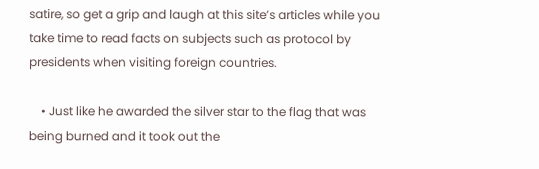satire, so get a grip and laugh at this site’s articles while you take time to read facts on subjects such as protocol by presidents when visiting foreign countries.

    • Just like he awarded the silver star to the flag that was being burned and it took out the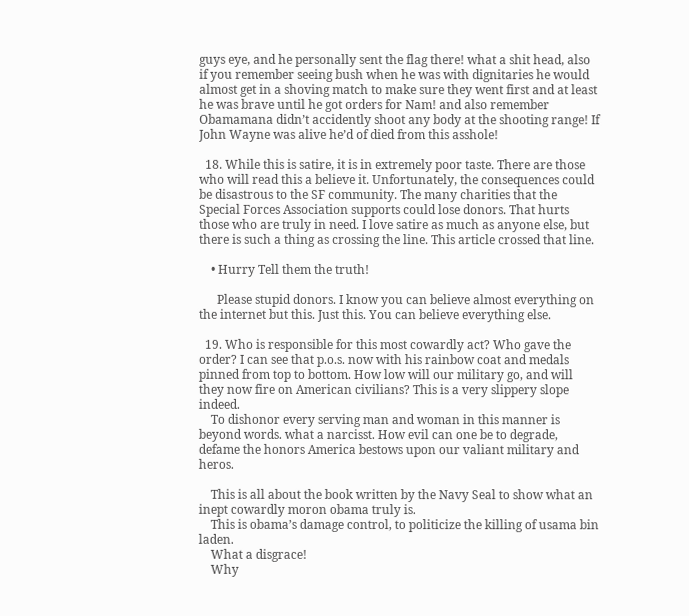guys eye, and he personally sent the flag there! what a shit head, also if you remember seeing bush when he was with dignitaries he would almost get in a shoving match to make sure they went first and at least he was brave until he got orders for Nam! and also remember Obamamana didn’t accidently shoot any body at the shooting range! If John Wayne was alive he’d of died from this asshole!

  18. While this is satire, it is in extremely poor taste. There are those who will read this a believe it. Unfortunately, the consequences could be disastrous to the SF community. The many charities that the Special Forces Association supports could lose donors. That hurts those who are truly in need. I love satire as much as anyone else, but there is such a thing as crossing the line. This article crossed that line.

    • Hurry Tell them the truth!

      Please stupid donors. I know you can believe almost everything on the internet but this. Just this. You can believe everything else.

  19. Who is responsible for this most cowardly act? Who gave the order? I can see that p.o.s. now with his rainbow coat and medals pinned from top to bottom. How low will our military go, and will they now fire on American civilians? This is a very slippery slope indeed.
    To dishonor every serving man and woman in this manner is beyond words. what a narcisst. How evil can one be to degrade, defame the honors America bestows upon our valiant military and heros.

    This is all about the book written by the Navy Seal to show what an inept cowardly moron obama truly is.
    This is obama’s damage control, to politicize the killing of usama bin laden.
    What a disgrace!
    Why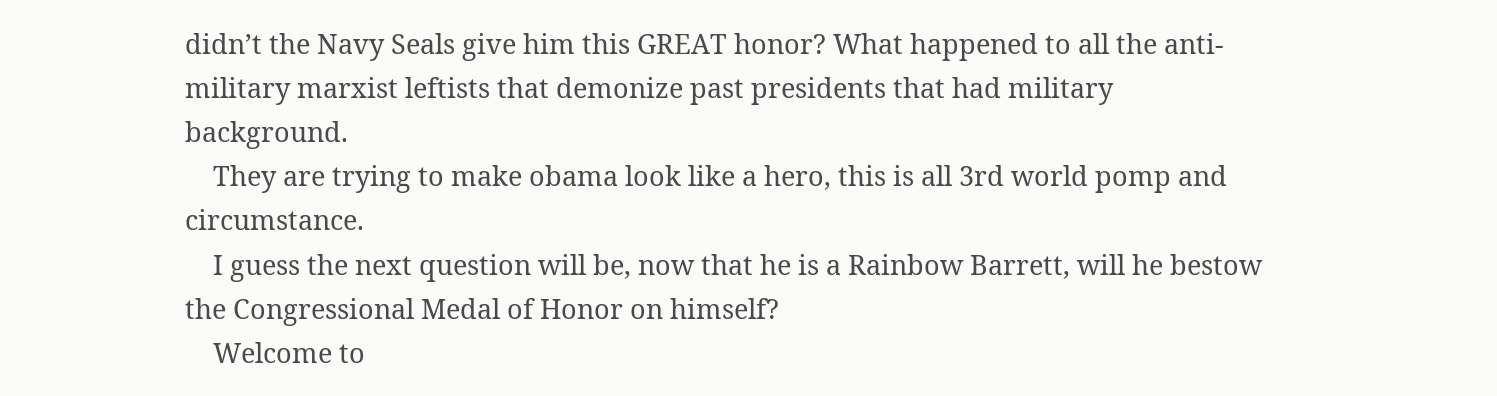didn’t the Navy Seals give him this GREAT honor? What happened to all the anti-military marxist leftists that demonize past presidents that had military background.
    They are trying to make obama look like a hero, this is all 3rd world pomp and circumstance.
    I guess the next question will be, now that he is a Rainbow Barrett, will he bestow the Congressional Medal of Honor on himself?
    Welcome to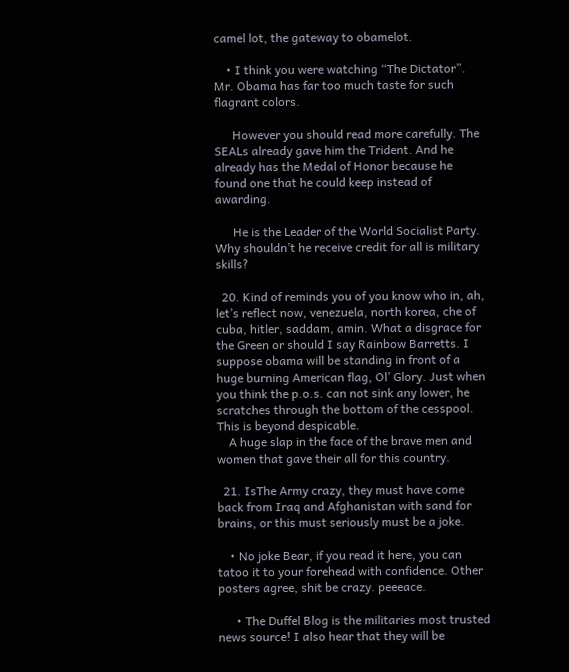camel lot, the gateway to obamelot.

    • I think you were watching “The Dictator”. Mr. Obama has far too much taste for such flagrant colors.

      However you should read more carefully. The SEALs already gave him the Trident. And he already has the Medal of Honor because he found one that he could keep instead of awarding.

      He is the Leader of the World Socialist Party. Why shouldn’t he receive credit for all is military skills?

  20. Kind of reminds you of you know who in, ah, let’s reflect now, venezuela, north korea, che of cuba, hitler, saddam, amin. What a disgrace for the Green or should I say Rainbow Barretts. I suppose obama will be standing in front of a huge burning American flag, Ol’ Glory. Just when you think the p.o.s. can not sink any lower, he scratches through the bottom of the cesspool. This is beyond despicable.
    A huge slap in the face of the brave men and women that gave their all for this country.

  21. IsThe Army crazy, they must have come back from Iraq and Afghanistan with sand for brains, or this must seriously must be a joke.

    • No joke Bear, if you read it here, you can tatoo it to your forehead with confidence. Other posters agree, shit be crazy. peeeace.

      • The Duffel Blog is the militaries most trusted news source! I also hear that they will be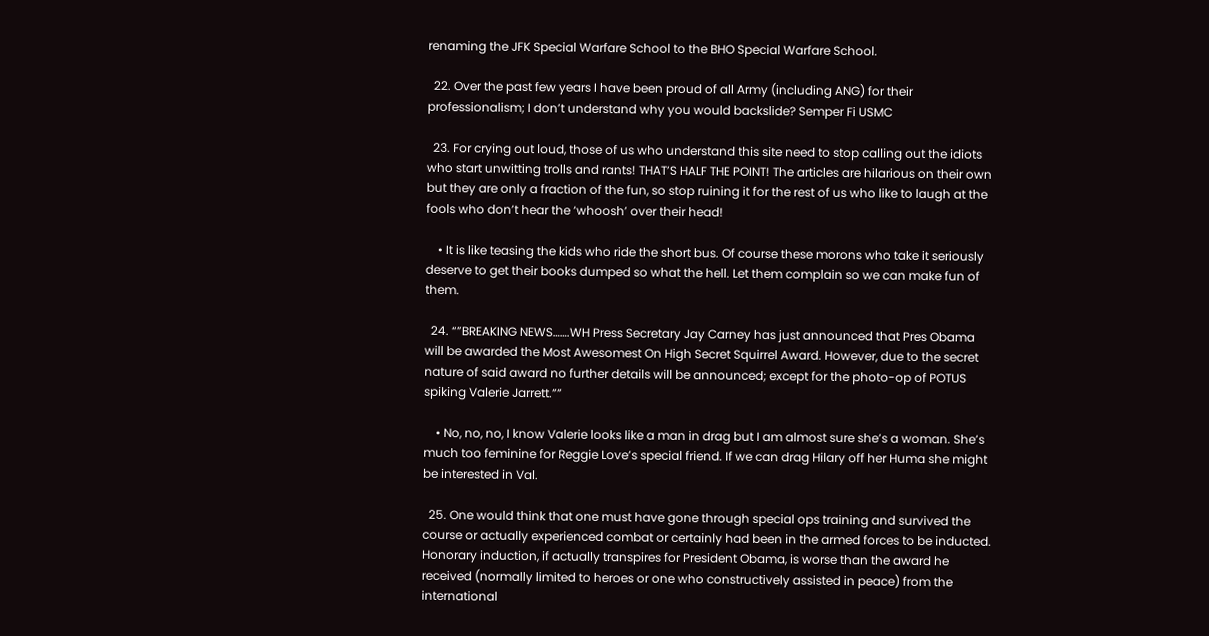renaming the JFK Special Warfare School to the BHO Special Warfare School.

  22. Over the past few years I have been proud of all Army (including ANG) for their professionalism; I don’t understand why you would backslide? Semper Fi USMC

  23. For crying out loud, those of us who understand this site need to stop calling out the idiots who start unwitting trolls and rants! THAT’S HALF THE POINT! The articles are hilarious on their own but they are only a fraction of the fun, so stop ruining it for the rest of us who like to laugh at the fools who don’t hear the ‘whoosh’ over their head!

    • It is like teasing the kids who ride the short bus. Of course these morons who take it seriously deserve to get their books dumped so what the hell. Let them complain so we can make fun of them.

  24. “”BREAKING NEWS…….WH Press Secretary Jay Carney has just announced that Pres Obama will be awarded the Most Awesomest On High Secret Squirrel Award. However, due to the secret nature of said award no further details will be announced; except for the photo-op of POTUS spiking Valerie Jarrett.””

    • No, no, no, I know Valerie looks like a man in drag but I am almost sure she’s a woman. She’s much too feminine for Reggie Love’s special friend. If we can drag Hilary off her Huma she might be interested in Val.

  25. One would think that one must have gone through special ops training and survived the course or actually experienced combat or certainly had been in the armed forces to be inducted. Honorary induction, if actually transpires for President Obama, is worse than the award he received (normally limited to heroes or one who constructively assisted in peace) from the international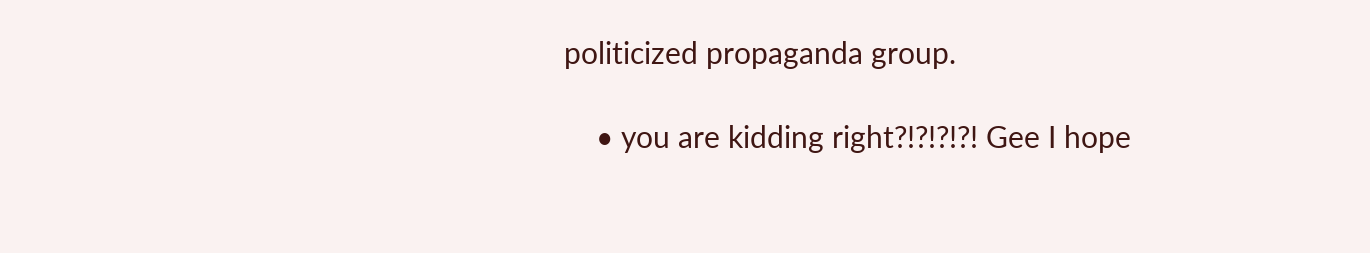politicized propaganda group.

    • you are kidding right?!?!?!?! Gee I hope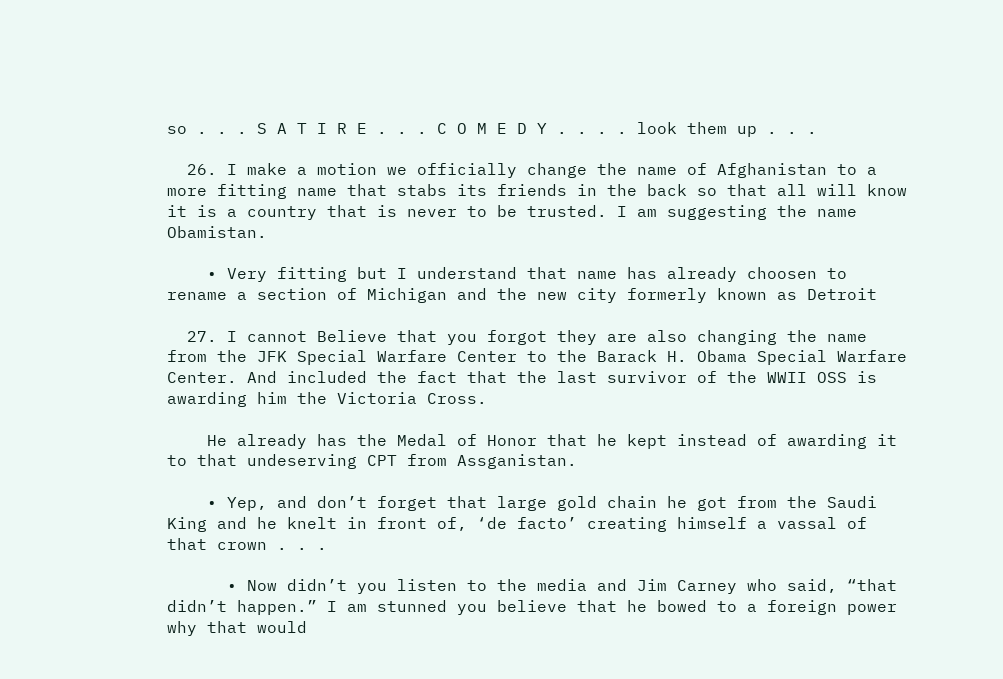so . . . S A T I R E . . . C O M E D Y . . . . look them up . . .

  26. I make a motion we officially change the name of Afghanistan to a more fitting name that stabs its friends in the back so that all will know it is a country that is never to be trusted. I am suggesting the name Obamistan.

    • Very fitting but I understand that name has already choosen to rename a section of Michigan and the new city formerly known as Detroit

  27. I cannot Believe that you forgot they are also changing the name from the JFK Special Warfare Center to the Barack H. Obama Special Warfare Center. And included the fact that the last survivor of the WWII OSS is awarding him the Victoria Cross.

    He already has the Medal of Honor that he kept instead of awarding it to that undeserving CPT from Assganistan.

    • Yep, and don’t forget that large gold chain he got from the Saudi King and he knelt in front of, ‘de facto’ creating himself a vassal of that crown . . .

      • Now didn’t you listen to the media and Jim Carney who said, “that didn’t happen.” I am stunned you believe that he bowed to a foreign power why that would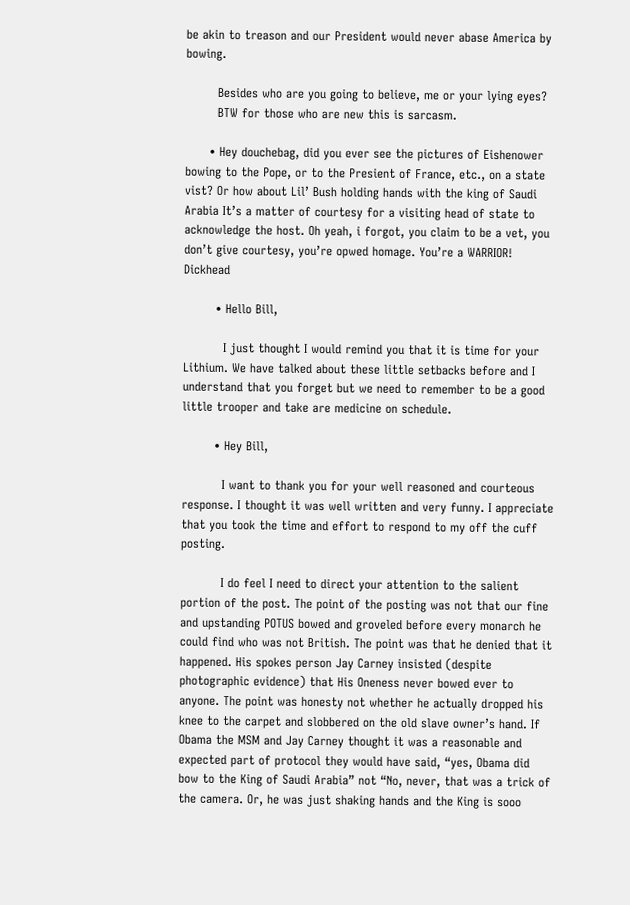be akin to treason and our President would never abase America by bowing.

        Besides who are you going to believe, me or your lying eyes?
        BTW for those who are new this is sarcasm.

      • Hey douchebag, did you ever see the pictures of Eishenower bowing to the Pope, or to the Presient of France, etc., on a state vist? Or how about Lil’ Bush holding hands with the king of Saudi Arabia It’s a matter of courtesy for a visiting head of state to acknowledge the host. Oh yeah, i forgot, you claim to be a vet, you don’t give courtesy, you’re opwed homage. You’re a WARRIOR! Dickhead

        • Hello Bill,

          I just thought I would remind you that it is time for your Lithium. We have talked about these little setbacks before and I understand that you forget but we need to remember to be a good little trooper and take are medicine on schedule.

        • Hey Bill,

          I want to thank you for your well reasoned and courteous response. I thought it was well written and very funny. I appreciate that you took the time and effort to respond to my off the cuff posting.

          I do feel I need to direct your attention to the salient portion of the post. The point of the posting was not that our fine and upstanding POTUS bowed and groveled before every monarch he could find who was not British. The point was that he denied that it happened. His spokes person Jay Carney insisted (despite photographic evidence) that His Oneness never bowed ever to anyone. The point was honesty not whether he actually dropped his knee to the carpet and slobbered on the old slave owner’s hand. If Obama the MSM and Jay Carney thought it was a reasonable and expected part of protocol they would have said, “yes, Obama did bow to the King of Saudi Arabia” not “No, never, that was a trick of the camera. Or, he was just shaking hands and the King is sooo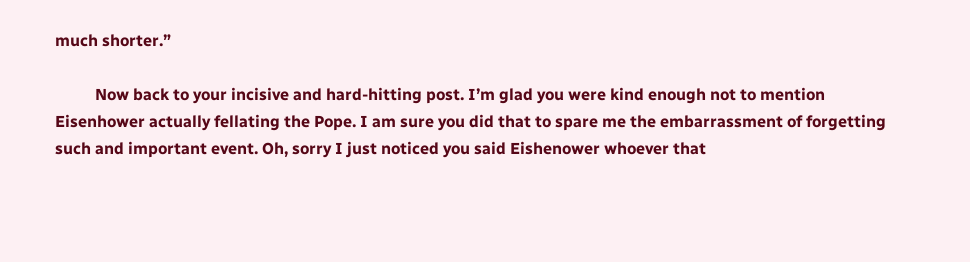much shorter.”

          Now back to your incisive and hard-hitting post. I’m glad you were kind enough not to mention Eisenhower actually fellating the Pope. I am sure you did that to spare me the embarrassment of forgetting such and important event. Oh, sorry I just noticed you said Eishenower whoever that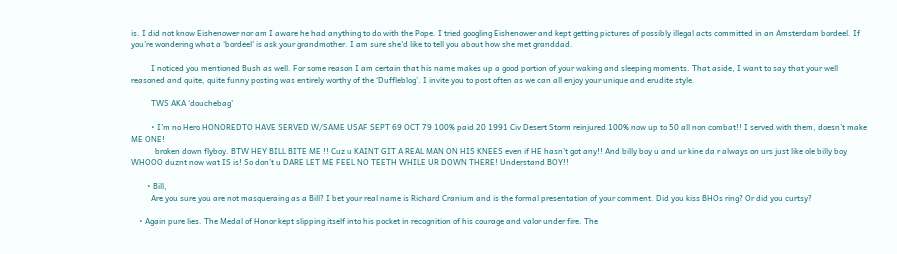is. I did not know Eishenower nor am I aware he had anything to do with the Pope. I tried googling Eishenower and kept getting pictures of possibly illegal acts committed in an Amsterdam bordeel. If you’re wondering what a ‘bordeel’ is ask your grandmother. I am sure she’d like to tell you about how she met granddad.

          I noticed you mentioned Bush as well. For some reason I am certain that his name makes up a good portion of your waking and sleeping moments. That aside, I want to say that your well reasoned and quite, quite funny posting was entirely worthy of the ‘Duffleblog’. I invite you to post often as we can all enjoy your unique and erudite style.

          TWS AKA ‘douchebag’

          • I’m no Hero HONOREDTO HAVE SERVED W/SAME USAF SEPT 69 OCT 79 100% paid 20 1991 Civ Desert Storm reinjured 100% now up to 50 all non combat!! I served with them, doesn’t make ME ONE!
            broken down flyboy. BTW HEY BILL BITE ME !! Cuz u KAINT GIT A REAL MAN ON HIS KNEES even if HE hasn’t got any!! And billy boy u and ur kine da r always on urs just like ole billy boy WHOOO duznt now wat IS is! So don’t u DARE LET ME FEEL NO TEETH WHILE UR DOWN THERE! Understand BOY!!

        • Bill,
          Are you sure you are not masqueraing as a Bill? I bet your real name is Richard Cranium and is the formal presentation of your comment. Did you kiss BHOs ring? Or did you curtsy?

    • Again pure lies. The Medal of Honor kept slipping itself into his pocket in recognition of his courage and valor under fire. The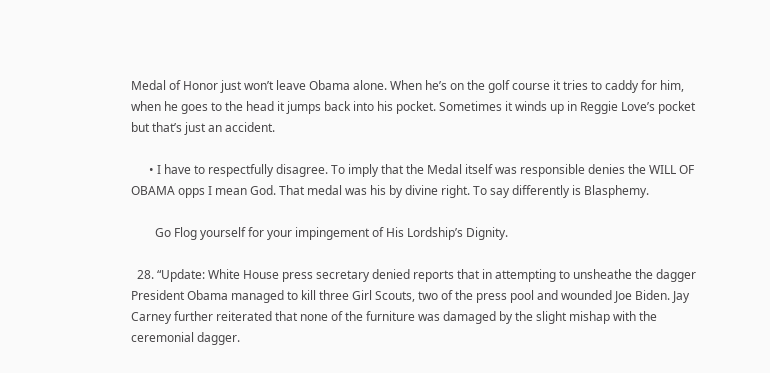Medal of Honor just won’t leave Obama alone. When he’s on the golf course it tries to caddy for him, when he goes to the head it jumps back into his pocket. Sometimes it winds up in Reggie Love’s pocket but that’s just an accident.

      • I have to respectfully disagree. To imply that the Medal itself was responsible denies the WILL OF OBAMA opps I mean God. That medal was his by divine right. To say differently is Blasphemy.

        Go Flog yourself for your impingement of His Lordship’s Dignity.

  28. “Update: White House press secretary denied reports that in attempting to unsheathe the dagger President Obama managed to kill three Girl Scouts, two of the press pool and wounded Joe Biden. Jay Carney further reiterated that none of the furniture was damaged by the slight mishap with the ceremonial dagger.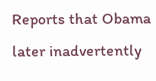Reports that Obama later inadvertently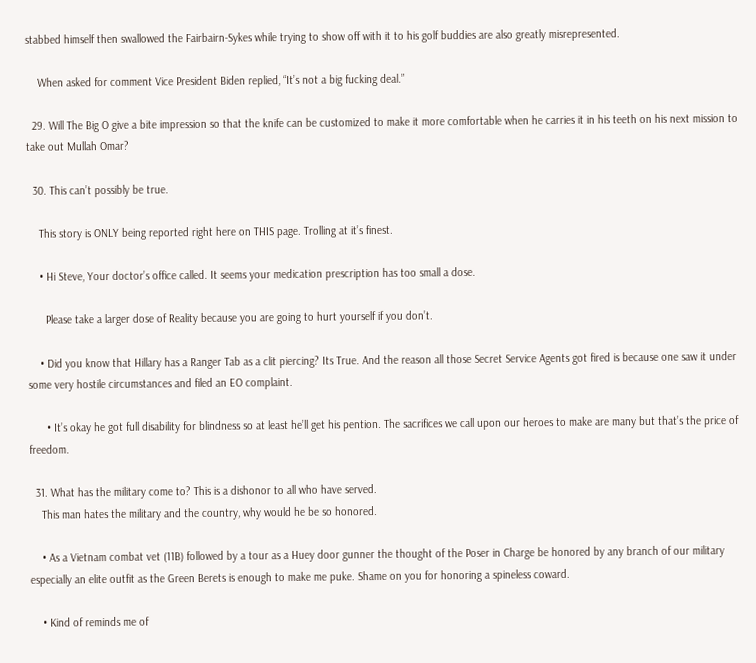stabbed himself then swallowed the Fairbairn-Sykes while trying to show off with it to his golf buddies are also greatly misrepresented.

    When asked for comment Vice President Biden replied, “It’s not a big fucking deal.”

  29. Will The Big O give a bite impression so that the knife can be customized to make it more comfortable when he carries it in his teeth on his next mission to take out Mullah Omar?

  30. This can’t possibly be true.

    This story is ONLY being reported right here on THIS page. Trolling at it’s finest.

    • Hi Steve, Your doctor’s office called. It seems your medication prescription has too small a dose.

      Please take a larger dose of Reality because you are going to hurt yourself if you don’t.

    • Did you know that Hillary has a Ranger Tab as a clit piercing? Its True. And the reason all those Secret Service Agents got fired is because one saw it under some very hostile circumstances and filed an EO complaint.

      • It’s okay he got full disability for blindness so at least he’ll get his pention. The sacrifices we call upon our heroes to make are many but that’s the price of freedom.

  31. What has the military come to? This is a dishonor to all who have served.
    This man hates the military and the country, why would he be so honored.

    • As a Vietnam combat vet (11B) followed by a tour as a Huey door gunner the thought of the Poser in Charge be honored by any branch of our military especially an elite outfit as the Green Berets is enough to make me puke. Shame on you for honoring a spineless coward.

    • Kind of reminds me of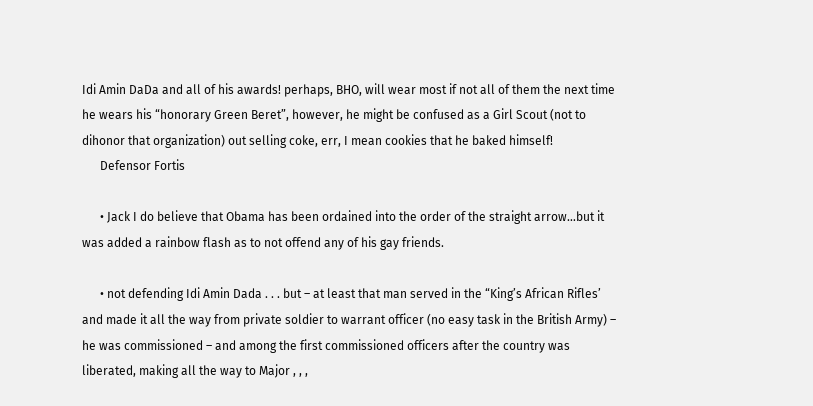Idi Amin DaDa and all of his awards! perhaps, BHO, will wear most if not all of them the next time he wears his “honorary Green Beret”, however, he might be confused as a Girl Scout (not to dihonor that organization) out selling coke, err, I mean cookies that he baked himself!
      Defensor Fortis

      • Jack I do believe that Obama has been ordained into the order of the straight arrow…but it was added a rainbow flash as to not offend any of his gay friends.

      • not defending Idi Amin Dada . . . but – at least that man served in the “King’s African Rifles’ and made it all the way from private soldier to warrant officer (no easy task in the British Army) – he was commissioned – and among the first commissioned officers after the country was liberated, making all the way to Major , , ,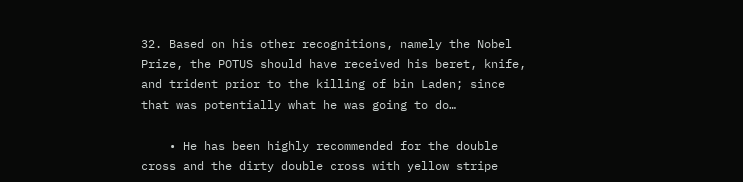32. Based on his other recognitions, namely the Nobel Prize, the POTUS should have received his beret, knife, and trident prior to the killing of bin Laden; since that was potentially what he was going to do…

    • He has been highly recommended for the double cross and the dirty double cross with yellow stripe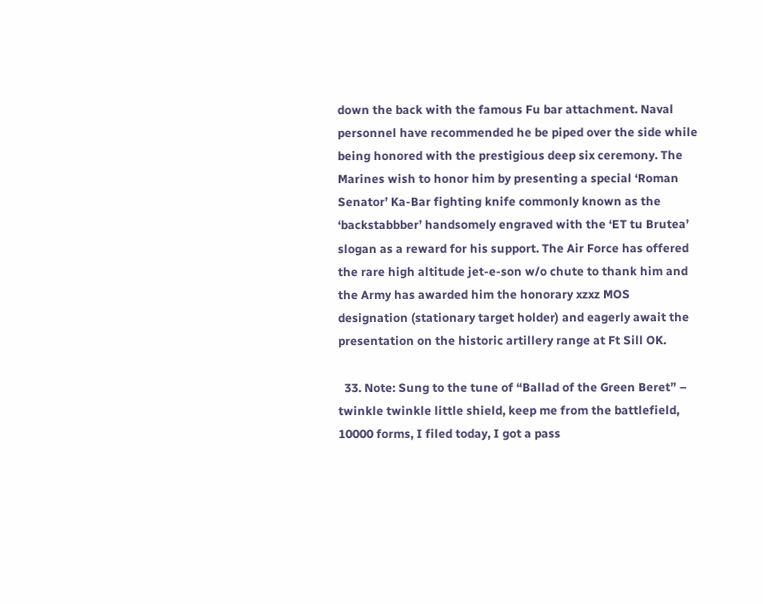down the back with the famous Fu bar attachment. Naval personnel have recommended he be piped over the side while being honored with the prestigious deep six ceremony. The Marines wish to honor him by presenting a special ‘Roman Senator’ Ka-Bar fighting knife commonly known as the ‘backstabbber’ handsomely engraved with the ‘ET tu Brutea’ slogan as a reward for his support. The Air Force has offered the rare high altitude jet-e-son w/o chute to thank him and the Army has awarded him the honorary xzxz MOS designation (stationary target holder) and eagerly await the presentation on the historic artillery range at Ft Sill OK.

  33. Note: Sung to the tune of “Ballad of the Green Beret” – twinkle twinkle little shield, keep me from the battlefield, 10000 forms, I filed today, I got a pass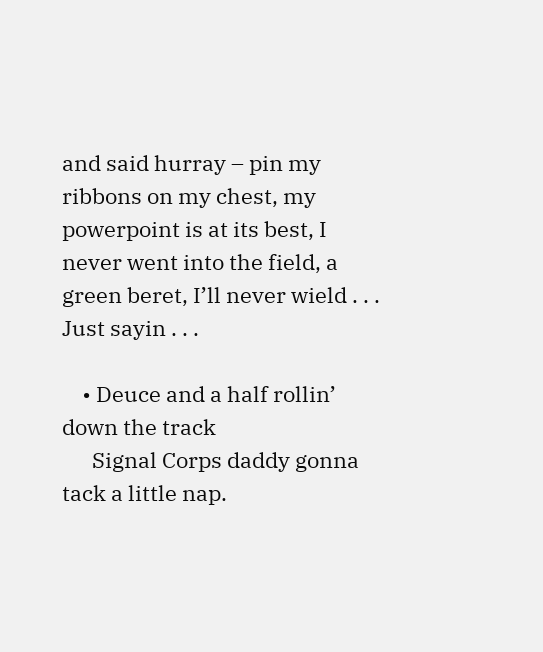and said hurray – pin my ribbons on my chest, my powerpoint is at its best, I never went into the field, a green beret, I’ll never wield . . . Just sayin . . .

    • Deuce and a half rollin’ down the track
      Signal Corps daddy gonna tack a little nap.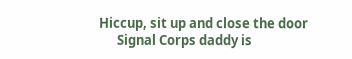Hiccup, sit up and close the door
      Signal Corps daddy is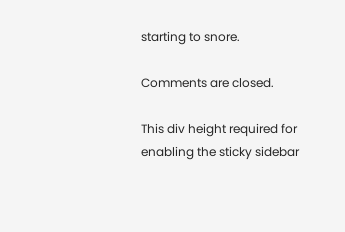starting to snore.

Comments are closed.

This div height required for enabling the sticky sidebar